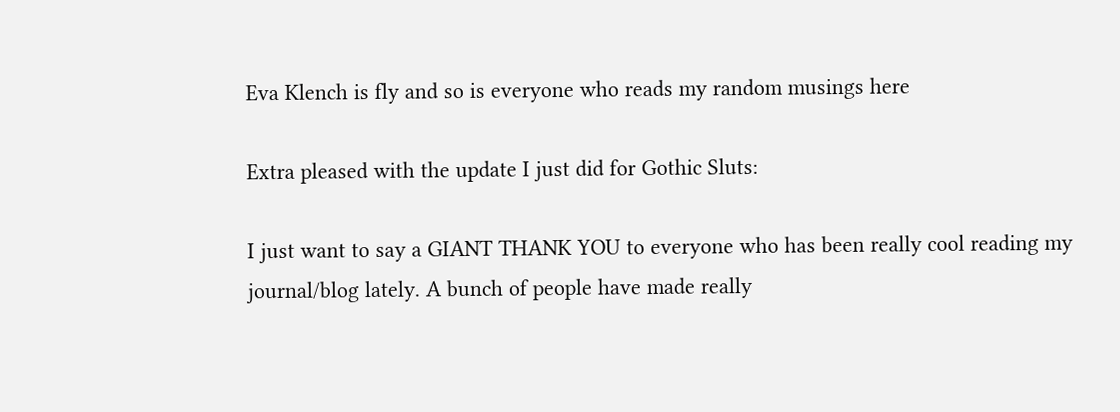Eva Klench is fly and so is everyone who reads my random musings here

Extra pleased with the update I just did for Gothic Sluts:

I just want to say a GIANT THANK YOU to everyone who has been really cool reading my journal/blog lately. A bunch of people have made really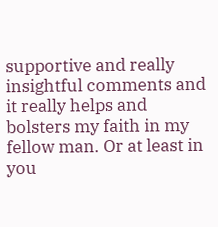supportive and really insightful comments and it really helps and bolsters my faith in my fellow man. Or at least in you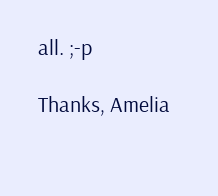all. ;-p

Thanks, Amelia